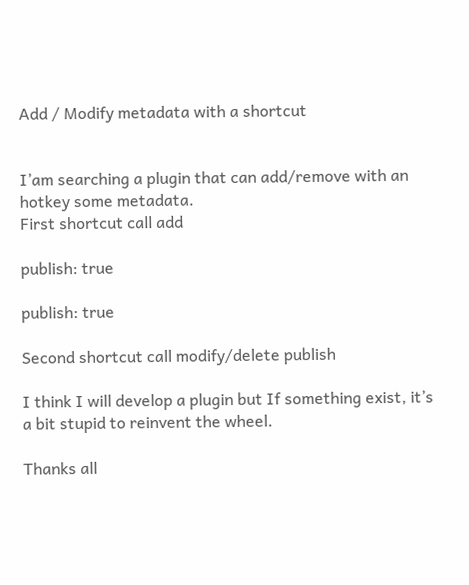Add / Modify metadata with a shortcut


I’am searching a plugin that can add/remove with an hotkey some metadata.
First shortcut call add

publish: true

publish: true

Second shortcut call modify/delete publish

I think I will develop a plugin but If something exist, it’s a bit stupid to reinvent the wheel.

Thanks all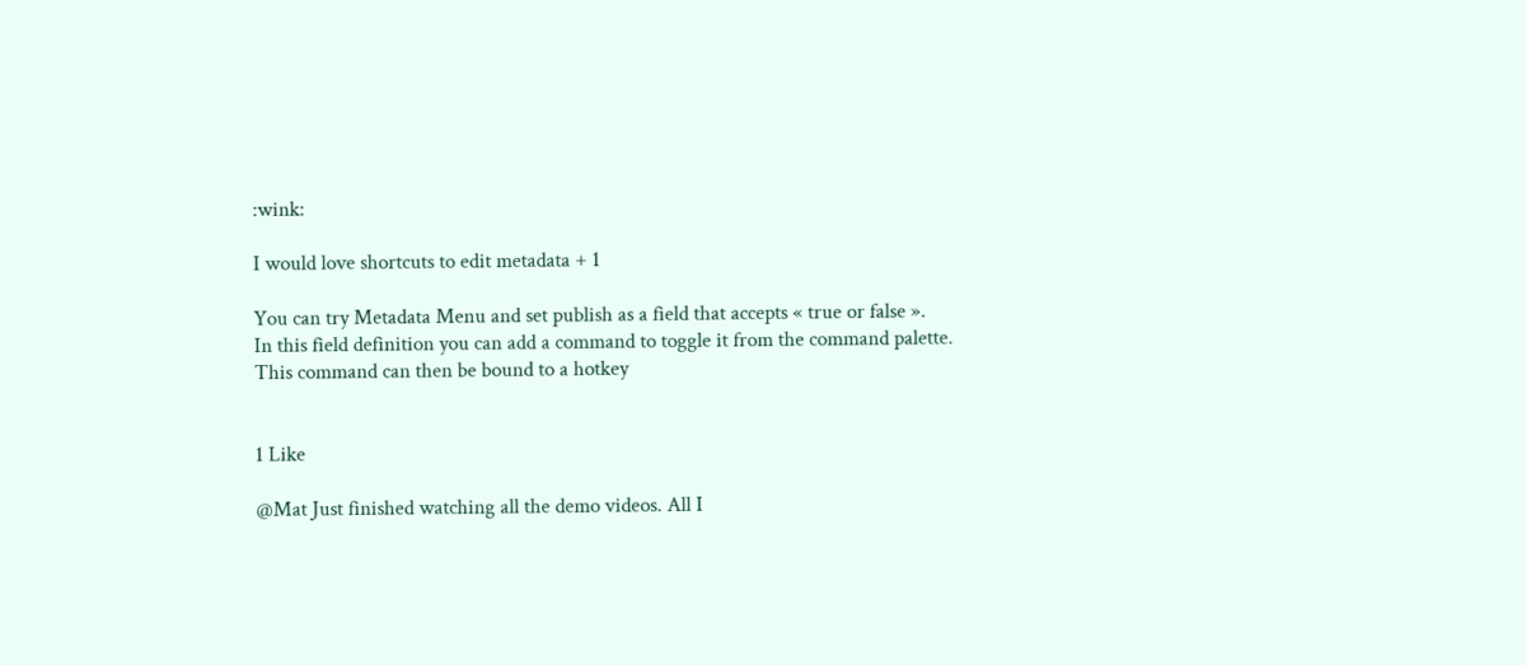:wink:

I would love shortcuts to edit metadata + 1

You can try Metadata Menu and set publish as a field that accepts « true or false ».
In this field definition you can add a command to toggle it from the command palette.
This command can then be bound to a hotkey


1 Like

@Mat Just finished watching all the demo videos. All I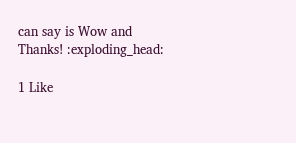can say is Wow and Thanks! :exploding_head:

1 Like